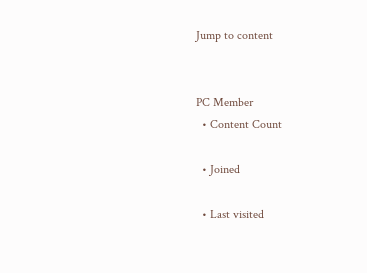Jump to content


PC Member
  • Content Count

  • Joined

  • Last visited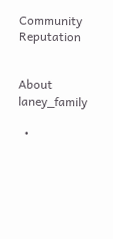Community Reputation


About laney_family

  •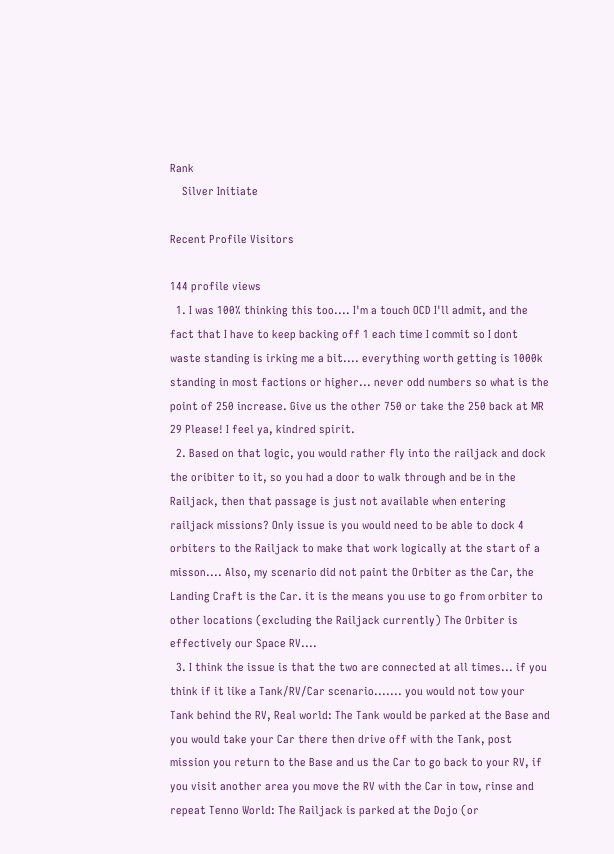Rank
    Silver Initiate

Recent Profile Visitors

144 profile views
  1. I was 100% thinking this too.... I'm a touch OCD I'll admit, and the fact that I have to keep backing off 1 each time I commit so I dont waste standing is irking me a bit.... everything worth getting is 1000k standing in most factions or higher... never odd numbers so what is the point of 250 increase. Give us the other 750 or take the 250 back at MR 29 Please! I feel ya, kindred spirit.
  2. Based on that logic, you would rather fly into the railjack and dock the oribiter to it, so you had a door to walk through and be in the Railjack, then that passage is just not available when entering railjack missions? Only issue is you would need to be able to dock 4 orbiters to the Railjack to make that work logically at the start of a misson.... Also, my scenario did not paint the Orbiter as the Car, the Landing Craft is the Car. it is the means you use to go from orbiter to other locations (excluding the Railjack currently) The Orbiter is effectively our Space RV....
  3. I think the issue is that the two are connected at all times... if you think if it like a Tank/RV/Car scenario....... you would not tow your Tank behind the RV, Real world: The Tank would be parked at the Base and you would take your Car there then drive off with the Tank, post mission you return to the Base and us the Car to go back to your RV, if you visit another area you move the RV with the Car in tow, rinse and repeat Tenno World: The Railjack is parked at the Dojo (or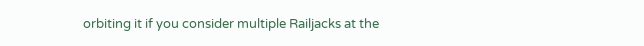orbiting it if you consider multiple Railjacks at the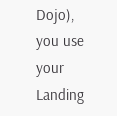Dojo), you use your Landing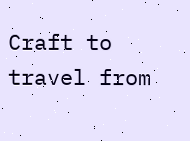Craft to travel from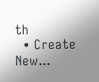th
  • Create New...